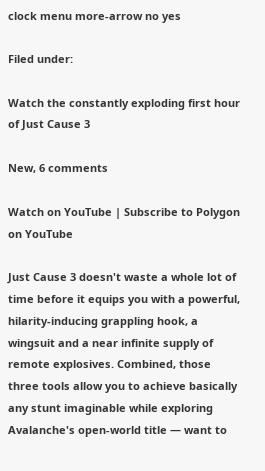clock menu more-arrow no yes

Filed under:

Watch the constantly exploding first hour of Just Cause 3

New, 6 comments

Watch on YouTube | Subscribe to Polygon on YouTube

Just Cause 3 doesn't waste a whole lot of time before it equips you with a powerful, hilarity-inducing grappling hook, a wingsuit and a near infinite supply of remote explosives. Combined, those three tools allow you to achieve basically any stunt imaginable while exploring Avalanche's open-world title — want to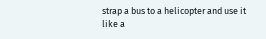strap a bus to a helicopter and use it like a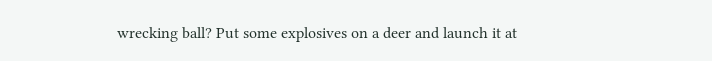wrecking ball? Put some explosives on a deer and launch it at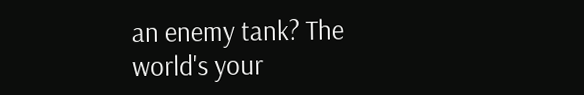an enemy tank? The world's your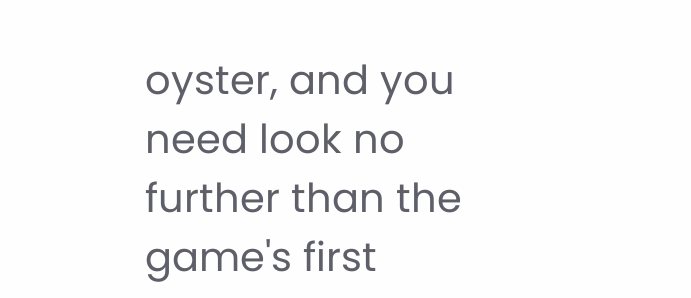oyster, and you need look no further than the game's first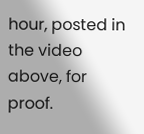hour, posted in the video above, for proof.